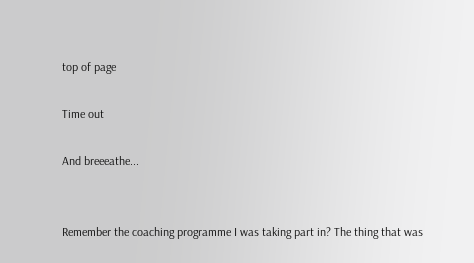top of page

Time out

And breeeathe...


Remember the coaching programme I was taking part in? The thing that was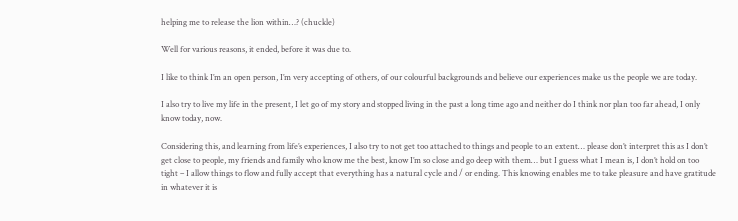helping me to release the lion within…? (chuckle)

Well for various reasons, it ended, before it was due to.

I like to think I’m an open person, I’m very accepting of others, of our colourful backgrounds and believe our experiences make us the people we are today.

I also try to live my life in the present, I let go of my story and stopped living in the past a long time ago and neither do I think nor plan too far ahead, I only know today, now.

Considering this, and learning from life’s experiences, I also try to not get too attached to things and people to an extent… please don’t interpret this as I don’t get close to people, my friends and family who know me the best, know I’m so close and go deep with them… but I guess what I mean is, I don’t hold on too tight – I allow things to flow and fully accept that everything has a natural cycle and / or ending. This knowing enables me to take pleasure and have gratitude in whatever it is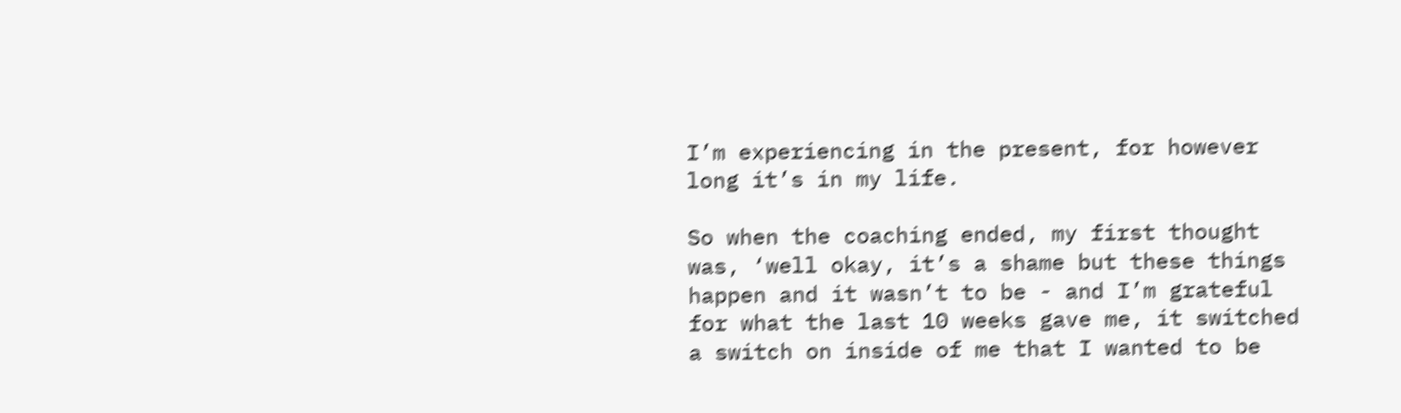I’m experiencing in the present, for however long it’s in my life.

So when the coaching ended, my first thought was, ‘well okay, it’s a shame but these things happen and it wasn’t to be - and I’m grateful for what the last 10 weeks gave me, it switched a switch on inside of me that I wanted to be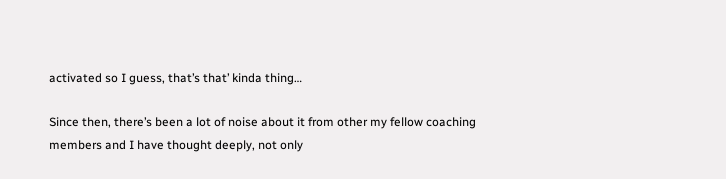activated so I guess, that’s that’ kinda thing…

Since then, there’s been a lot of noise about it from other my fellow coaching members and I have thought deeply, not only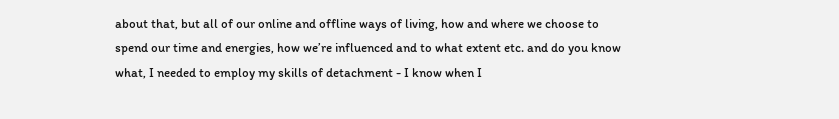about that, but all of our online and offline ways of living, how and where we choose to spend our time and energies, how we’re influenced and to what extent etc. and do you know what, I needed to employ my skills of detachment - I know when I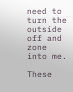need to turn the outside off and zone into me.

These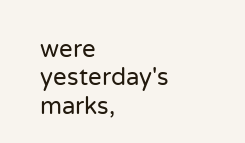were yesterday's marks,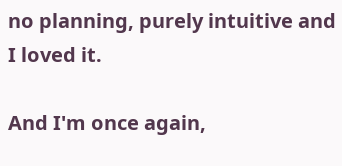no planning, purely intuitive and I loved it.

And I'm once again,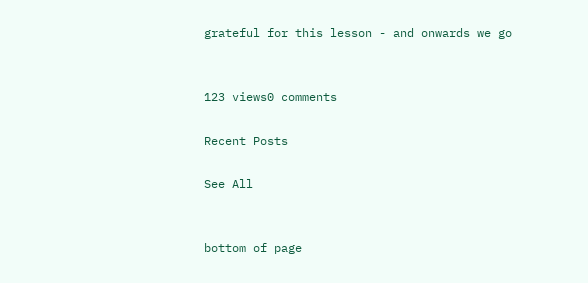grateful for this lesson - and onwards we go


123 views0 comments

Recent Posts

See All


bottom of page